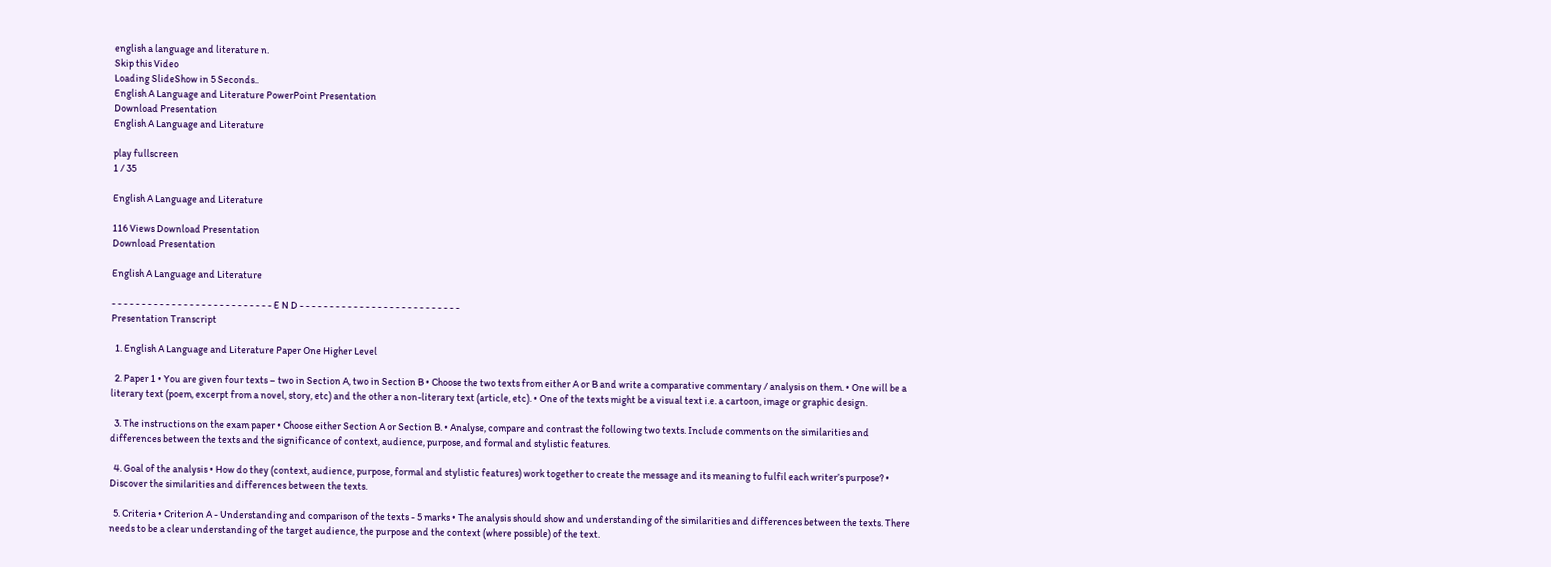english a language and literature n.
Skip this Video
Loading SlideShow in 5 Seconds..
English A Language and Literature PowerPoint Presentation
Download Presentation
English A Language and Literature

play fullscreen
1 / 35

English A Language and Literature

116 Views Download Presentation
Download Presentation

English A Language and Literature

- - - - - - - - - - - - - - - - - - - - - - - - - - - E N D - - - - - - - - - - - - - - - - - - - - - - - - - - -
Presentation Transcript

  1. English A Language and Literature Paper One Higher Level

  2. Paper 1 • You are given four texts – two in Section A, two in Section B • Choose the two texts from either A or B and write a comparative commentary / analysis on them. • One will be a literary text (poem, excerpt from a novel, story, etc) and the other a non-literary text (article, etc). • One of the texts might be a visual text i.e. a cartoon, image or graphic design.

  3. The instructions on the exam paper • Choose either Section A or Section B. • Analyse, compare and contrast the following two texts. Include comments on the similarities and differences between the texts and the significance of context, audience, purpose, and formal and stylistic features.

  4. Goal of the analysis • How do they (context, audience, purpose, formal and stylistic features) work together to create the message and its meaning to fulfil each writer’s purpose? • Discover the similarities and differences between the texts.

  5. Criteria • Criterion A - Understanding and comparison of the texts - 5 marks • The analysis should show and understanding of the similarities and differences between the texts. There needs to be a clear understanding of the target audience, the purpose and the context (where possible) of the text.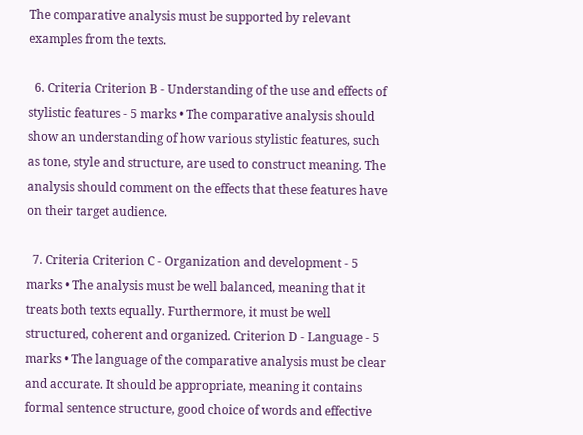The comparative analysis must be supported by relevant examples from the texts.

  6. Criteria Criterion B - Understanding of the use and effects of stylistic features - 5 marks • The comparative analysis should show an understanding of how various stylistic features, such as tone, style and structure, are used to construct meaning. The analysis should comment on the effects that these features have on their target audience.

  7. Criteria Criterion C - Organization and development - 5 marks • The analysis must be well balanced, meaning that it treats both texts equally. Furthermore, it must be well structured, coherent and organized. Criterion D - Language - 5 marks • The language of the comparative analysis must be clear and accurate. It should be appropriate, meaning it contains formal sentence structure, good choice of words and effective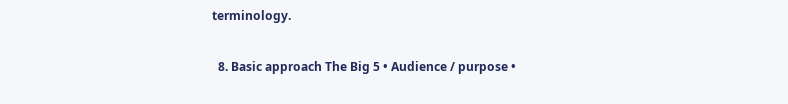terminology.

  8. Basic approach The Big 5 • Audience / purpose •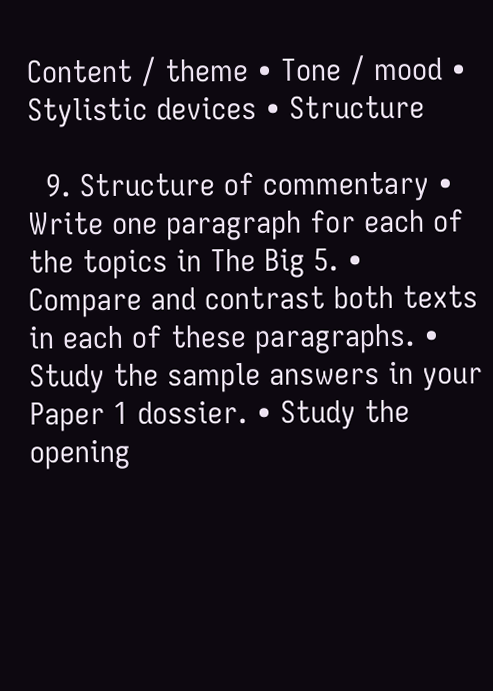Content / theme • Tone / mood • Stylistic devices • Structure

  9. Structure of commentary • Write one paragraph for each of the topics in The Big 5. • Compare and contrast both texts in each of these paragraphs. • Study the sample answers in your Paper 1 dossier. • Study the opening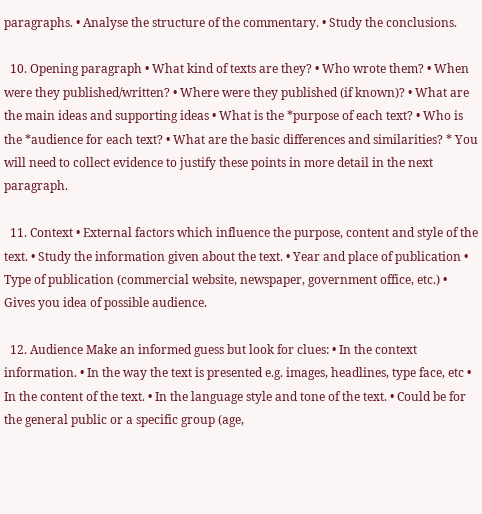paragraphs. • Analyse the structure of the commentary. • Study the conclusions.

  10. Opening paragraph • What kind of texts are they? • Who wrote them? • When were they published/written? • Where were they published (if known)? • What are the main ideas and supporting ideas • What is the *purpose of each text? • Who is the *audience for each text? • What are the basic differences and similarities? * You will need to collect evidence to justify these points in more detail in the next paragraph.

  11. Context • External factors which influence the purpose, content and style of the text. • Study the information given about the text. • Year and place of publication • Type of publication (commercial website, newspaper, government office, etc.) • Gives you idea of possible audience.

  12. Audience Make an informed guess but look for clues: • In the context information. • In the way the text is presented e.g. images, headlines, type face, etc • In the content of the text. • In the language style and tone of the text. • Could be for the general public or a specific group (age,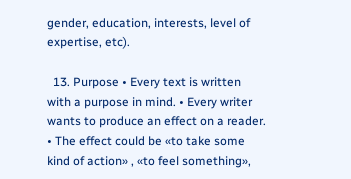gender, education, interests, level of expertise, etc).

  13. Purpose • Every text is written with a purpose in mind. • Every writer wants to produce an effect on a reader. • The effect could be «to take some kind of action» , «to feel something»,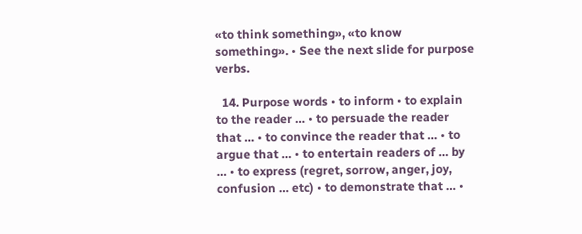«to think something», «to know something». • See the next slide for purpose verbs.

  14. Purpose words • to inform • to explain to the reader … • to persuade the reader that … • to convince the reader that … • to argue that … • to entertain readers of … by … • to express (regret, sorrow, anger, joy, confusion … etc) • to demonstrate that … •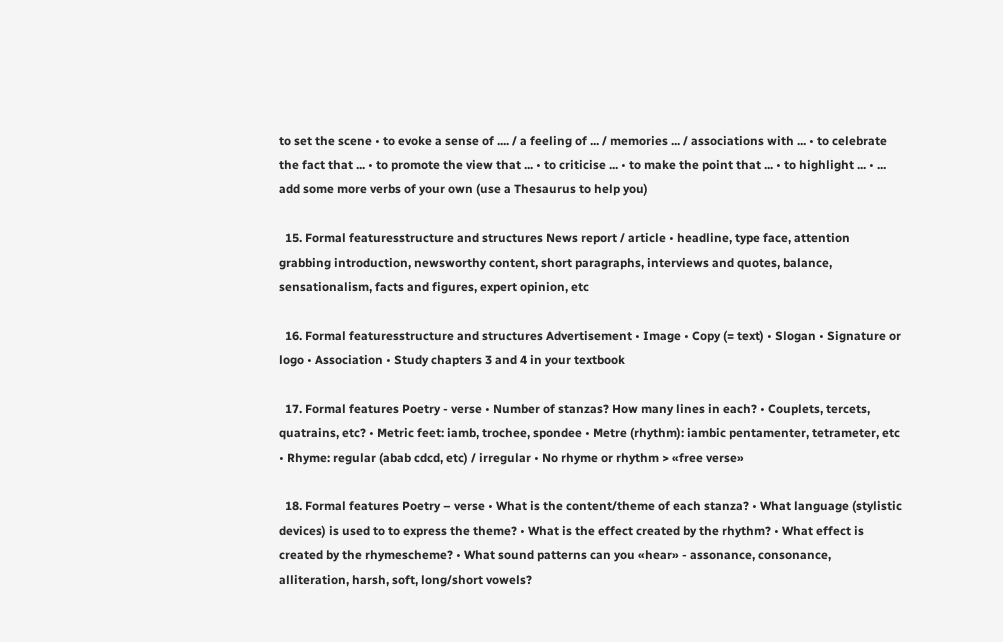to set the scene • to evoke a sense of .... / a feeling of ... / memories ... / associations with ... • to celebrate the fact that ... • to promote the view that ... • to criticise ... • to make the point that ... • to highlight ... • ... add some more verbs of your own (use a Thesaurus to help you)

  15. Formal featuresstructure and structures News report / article • headline, type face, attention grabbing introduction, newsworthy content, short paragraphs, interviews and quotes, balance, sensationalism, facts and figures, expert opinion, etc

  16. Formal featuresstructure and structures Advertisement • Image • Copy (= text) • Slogan • Signature or logo • Association • Study chapters 3 and 4 in your textbook

  17. Formal features Poetry - verse • Number of stanzas? How many lines in each? • Couplets, tercets, quatrains, etc? • Metric feet: iamb, trochee, spondee • Metre (rhythm): iambic pentamenter, tetrameter, etc • Rhyme: regular (abab cdcd, etc) / irregular • No rhyme or rhythm > «free verse»

  18. Formal features Poetry – verse • What is the content/theme of each stanza? • What language (stylistic devices) is used to to express the theme? • What is the effect created by the rhythm? • What effect is created by the rhymescheme? • What sound patterns can you «hear» - assonance, consonance, alliteration, harsh, soft, long/short vowels?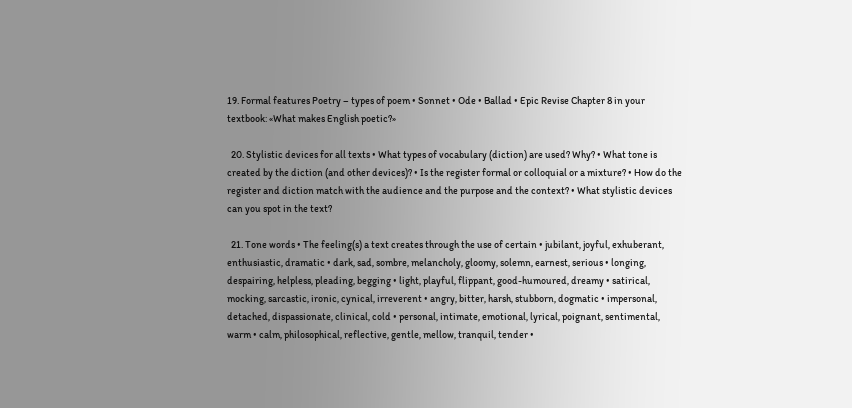19. Formal features Poetry – types of poem • Sonnet • Ode • Ballad • Epic Revise Chapter 8 in your textbook: «What makes English poetic?»

  20. Stylistic devices for all texts • What types of vocabulary (diction) are used? Why? • What tone is created by the diction (and other devices)? • Is the register formal or colloquial or a mixture? • How do the register and diction match with the audience and the purpose and the context? • What stylistic devices can you spot in the text?

  21. Tone words • The feeling(s) a text creates through the use of certain • jubilant, joyful, exhuberant, enthusiastic, dramatic • dark, sad, sombre, melancholy, gloomy, solemn, earnest, serious • longing, despairing, helpless, pleading, begging • light, playful, flippant, good-humoured, dreamy • satirical, mocking, sarcastic, ironic, cynical, irreverent • angry, bitter, harsh, stubborn, dogmatic • impersonal, detached, dispassionate, clinical, cold • personal, intimate, emotional, lyrical, poignant, sentimental, warm • calm, philosophical, reflective, gentle, mellow, tranquil, tender •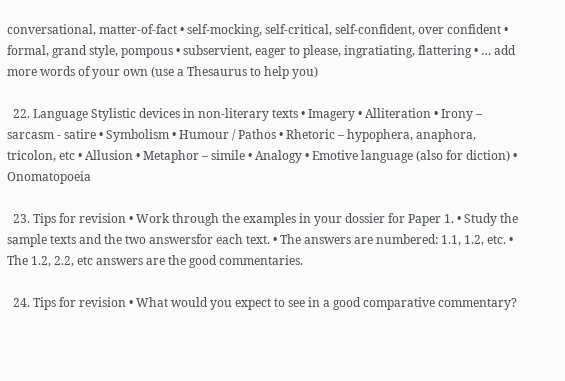conversational, matter-of-fact • self-mocking, self-critical, self-confident, over confident • formal, grand style, pompous • subservient, eager to please, ingratiating, flattering • … add more words of your own (use a Thesaurus to help you)

  22. Language Stylistic devices in non-literary texts • Imagery • Alliteration • Irony – sarcasm - satire • Symbolism • Humour / Pathos • Rhetoric – hypophera, anaphora, tricolon, etc • Allusion • Metaphor – simile • Analogy • Emotive language (also for diction) • Onomatopoeia

  23. Tips for revision • Work through the examples in your dossier for Paper 1. • Study the sample texts and the two answersfor each text. • The answers are numbered: 1.1, 1.2, etc. • The 1.2, 2.2, etc answers are the good commentaries.

  24. Tips for revision • What would you expect to see in a good comparative commentary?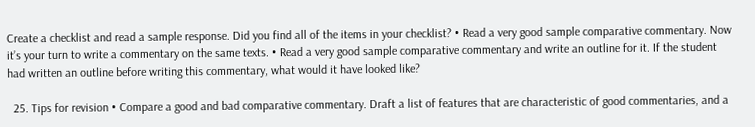Create a checklist and read a sample response. Did you find all of the items in your checklist? • Read a very good sample comparative commentary. Now it’s your turn to write a commentary on the same texts. • Read a very good sample comparative commentary and write an outline for it. If the student had written an outline before writing this commentary, what would it have looked like?

  25. Tips for revision • Compare a good and bad comparative commentary. Draft a list of features that are characteristic of good commentaries, and a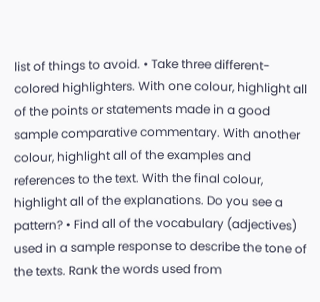list of things to avoid. • Take three different-colored highlighters. With one colour, highlight all of the points or statements made in a good sample comparative commentary. With another colour, highlight all of the examples and references to the text. With the final colour, highlight all of the explanations. Do you see a pattern? • Find all of the vocabulary (adjectives) used in a sample response to describe the tone of the texts. Rank the words used from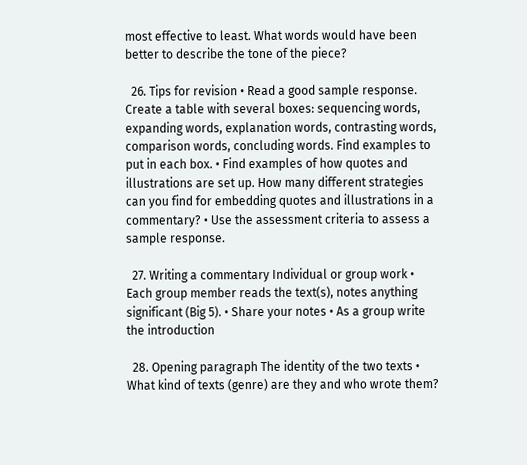most effective to least. What words would have been better to describe the tone of the piece?

  26. Tips for revision • Read a good sample response. Create a table with several boxes: sequencing words, expanding words, explanation words, contrasting words, comparison words, concluding words. Find examples to put in each box. • Find examples of how quotes and illustrations are set up. How many different strategies can you find for embedding quotes and illustrations in a commentary? • Use the assessment criteria to assess a sample response.

  27. Writing a commentary Individual or group work • Each group member reads the text(s), notes anything significant (Big 5). • Share your notes • As a group write the introduction

  28. Opening paragraph The identity of the two texts • What kind of texts (genre) are they and who wrote them?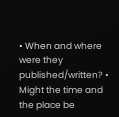• When and where were they published/written? • Might the time and the place be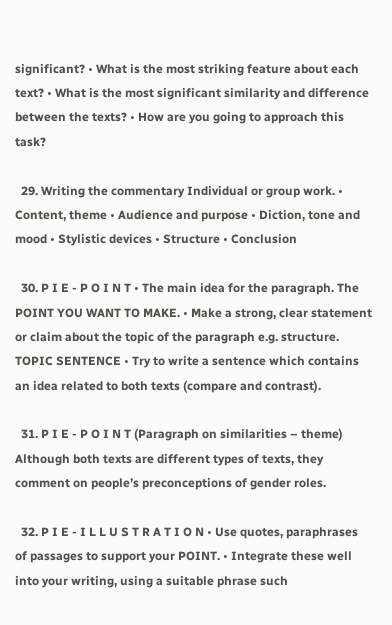significant? • What is the most striking feature about each text? • What is the most significant similarity and difference between the texts? • How are you going to approach this task?

  29. Writing the commentary Individual or group work. • Content, theme • Audience and purpose • Diction, tone and mood • Stylistic devices • Structure • Conclusion

  30. P I E - P O I N T • The main idea for the paragraph. The POINT YOU WANT TO MAKE. • Make a strong, clear statement or claim about the topic of the paragraph e.g. structure. TOPIC SENTENCE • Try to write a sentence which contains an idea related to both texts (compare and contrast).

  31. P I E - P O I N T (Paragraph on similarities – theme) Although both texts are different types of texts, they comment on people’s preconceptions of gender roles.

  32. P I E - I L L U S T R A T I O N • Use quotes, paraphrases of passages to support your POINT. • Integrate these well into your writing, using a suitable phrase such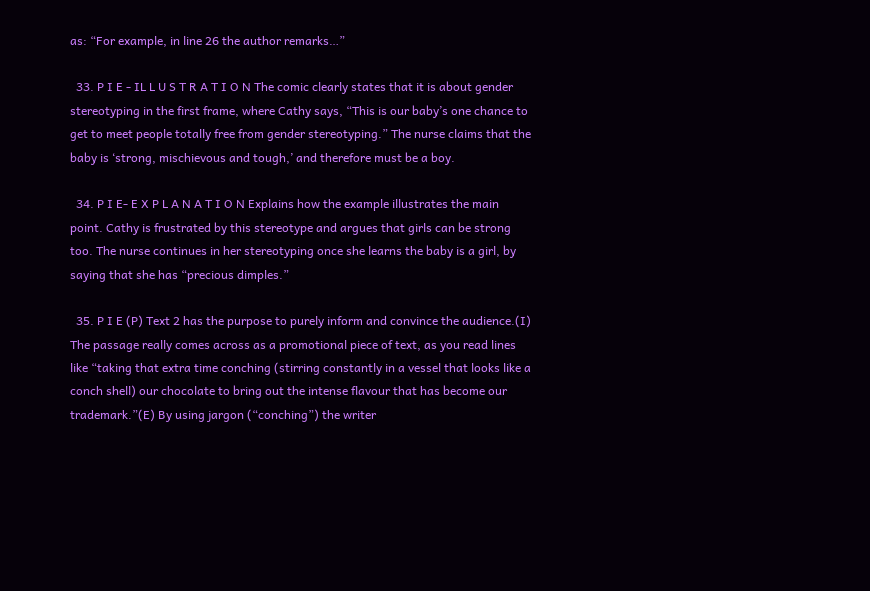as: “For example, in line 26 the author remarks…”

  33. P I E - IL L U S T R A T I O N The comic clearly states that it is about gender stereotyping in the first frame, where Cathy says, “This is our baby’s one chance to get to meet people totally free from gender stereotyping.” The nurse claims that the baby is ‘strong, mischievous and tough,’ and therefore must be a boy.

  34. P I E- E X P L A N A T I O N Explains how the example illustrates the main point. Cathy is frustrated by this stereotype and argues that girls can be strong too. The nurse continues in her stereotyping once she learns the baby is a girl, by saying that she has “precious dimples.”

  35. P I E (P) Text 2 has the purpose to purely inform and convince the audience.(I) The passage really comes across as a promotional piece of text, as you read lines like “taking that extra time conching (stirring constantly in a vessel that looks like a conch shell) our chocolate to bring out the intense flavour that has become our trademark.”(E) By using jargon (“conching”) the writer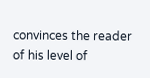convinces the reader of his level of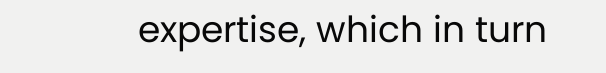expertise, which in turn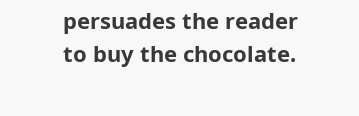persuades the reader to buy the chocolate.